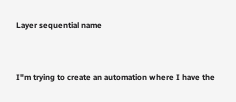Layer sequential name


I"m trying to create an automation where I have the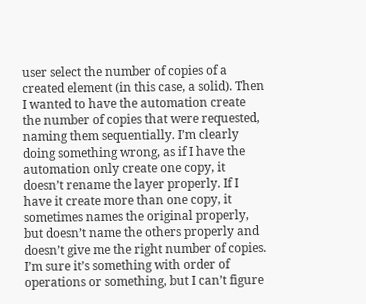user select the number of copies of a created element (in this case, a solid). Then I wanted to have the automation create the number of copies that were requested, naming them sequentially. I’m clearly doing something wrong, as if I have the automation only create one copy, it doesn’t rename the layer properly. If I have it create more than one copy, it sometimes names the original properly, but doesn’t name the others properly and doesn’t give me the right number of copies. I’m sure it’s something with order of operations or something, but I can’t figure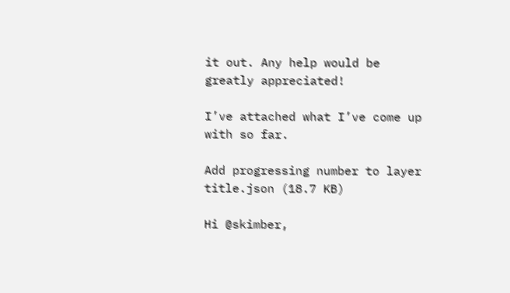it out. Any help would be greatly appreciated!

I’ve attached what I’ve come up with so far.

Add progressing number to layer title.json (18.7 KB)

Hi @skimber,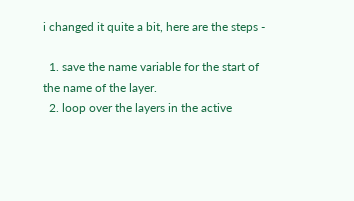i changed it quite a bit, here are the steps -

  1. save the name variable for the start of the name of the layer.
  2. loop over the layers in the active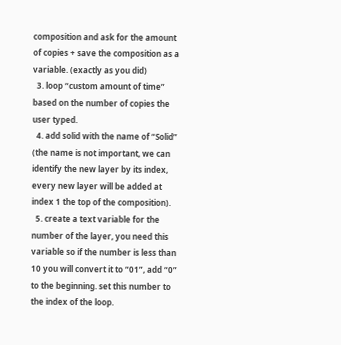composition and ask for the amount of copies + save the composition as a variable. (exactly as you did)
  3. loop “custom amount of time” based on the number of copies the user typed.
  4. add solid with the name of “Solid” (the name is not important, we can identify the new layer by its index, every new layer will be added at index 1 the top of the composition).
  5. create a text variable for the number of the layer, you need this variable so if the number is less than 10 you will convert it to “01”, add “0” to the beginning. set this number to the index of the loop.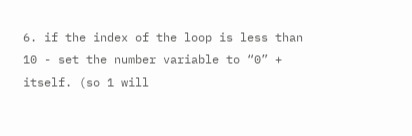6. if the index of the loop is less than 10 - set the number variable to “0” + itself. (so 1 will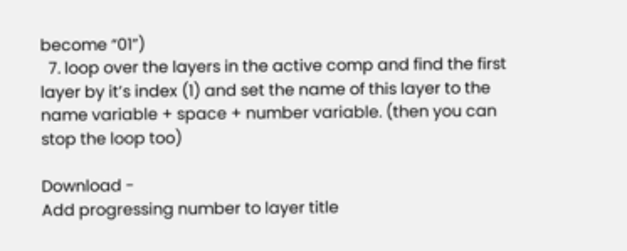become “01”)
  7. loop over the layers in the active comp and find the first layer by it’s index (1) and set the name of this layer to the name variable + space + number variable. (then you can stop the loop too)

Download -
Add progressing number to layer title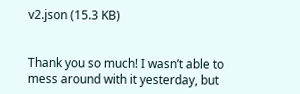v2.json (15.3 KB)


Thank you so much! I wasn’t able to mess around with it yesterday, but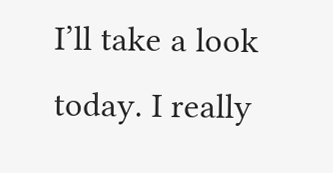I’ll take a look today. I really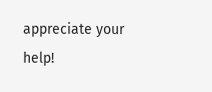appreciate your help!